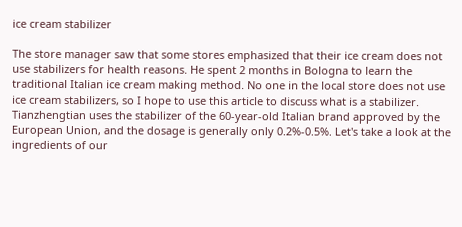ice cream stabilizer

The store manager saw that some stores emphasized that their ice cream does not use stabilizers for health reasons. He spent 2 months in Bologna to learn the traditional Italian ice cream making method. No one in the local store does not use ice cream stabilizers, so I hope to use this article to discuss what is a stabilizer.
Tianzhengtian uses the stabilizer of the 60-year-old Italian brand approved by the European Union, and the dosage is generally only 0.2%-0.5%. Let's take a look at the ingredients of our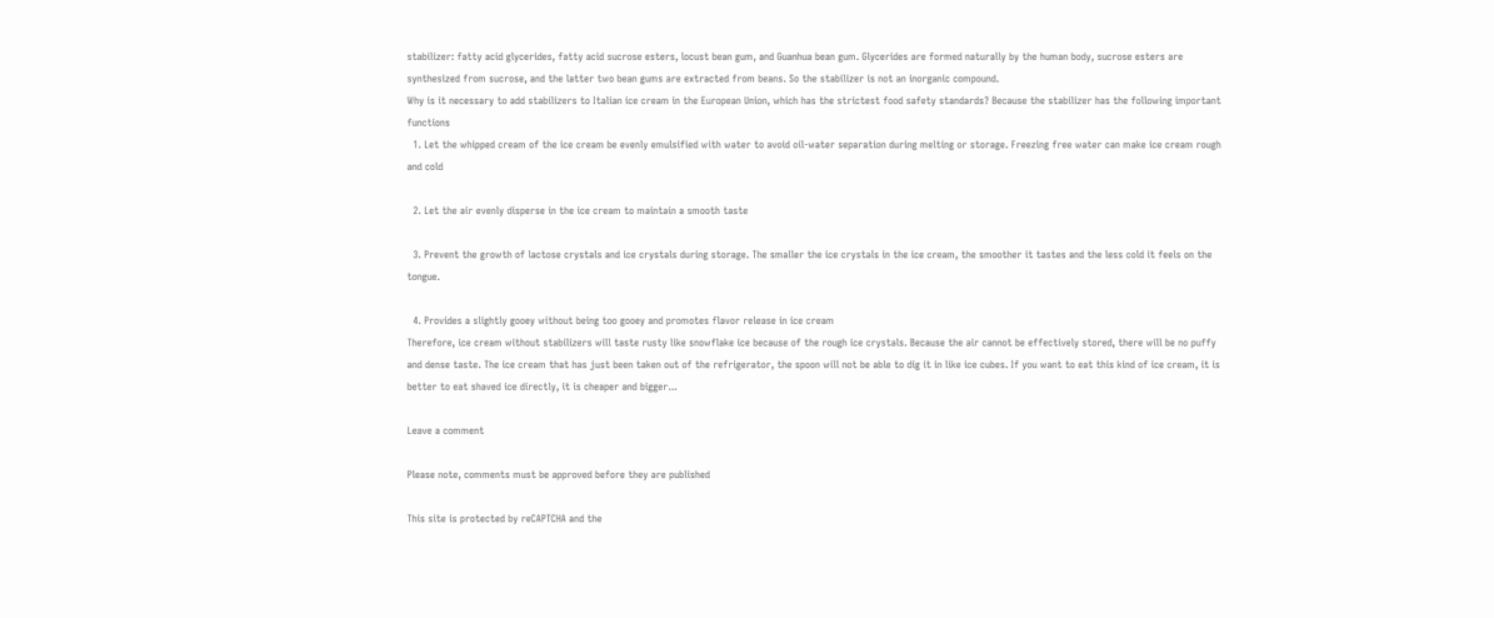stabilizer: fatty acid glycerides, fatty acid sucrose esters, locust bean gum, and Guanhua bean gum. Glycerides are formed naturally by the human body, sucrose esters are synthesized from sucrose, and the latter two bean gums are extracted from beans. So the stabilizer is not an inorganic compound.
Why is it necessary to add stabilizers to Italian ice cream in the European Union, which has the strictest food safety standards? Because the stabilizer has the following important functions
  1. Let the whipped cream of the ice cream be evenly emulsified with water to avoid oil-water separation during melting or storage. Freezing free water can make ice cream rough and cold

  2. Let the air evenly disperse in the ice cream to maintain a smooth taste

  3. Prevent the growth of lactose crystals and ice crystals during storage. The smaller the ice crystals in the ice cream, the smoother it tastes and the less cold it feels on the tongue.

  4. Provides a slightly gooey without being too gooey and promotes flavor release in ice cream
Therefore, ice cream without stabilizers will taste rusty like snowflake ice because of the rough ice crystals. Because the air cannot be effectively stored, there will be no puffy and dense taste. The ice cream that has just been taken out of the refrigerator, the spoon will not be able to dig it in like ice cubes. If you want to eat this kind of ice cream, it is better to eat shaved ice directly, it is cheaper and bigger...

Leave a comment

Please note, comments must be approved before they are published

This site is protected by reCAPTCHA and the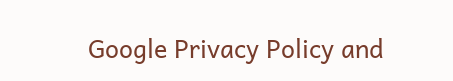Google Privacy Policy and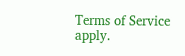Terms of Service apply.